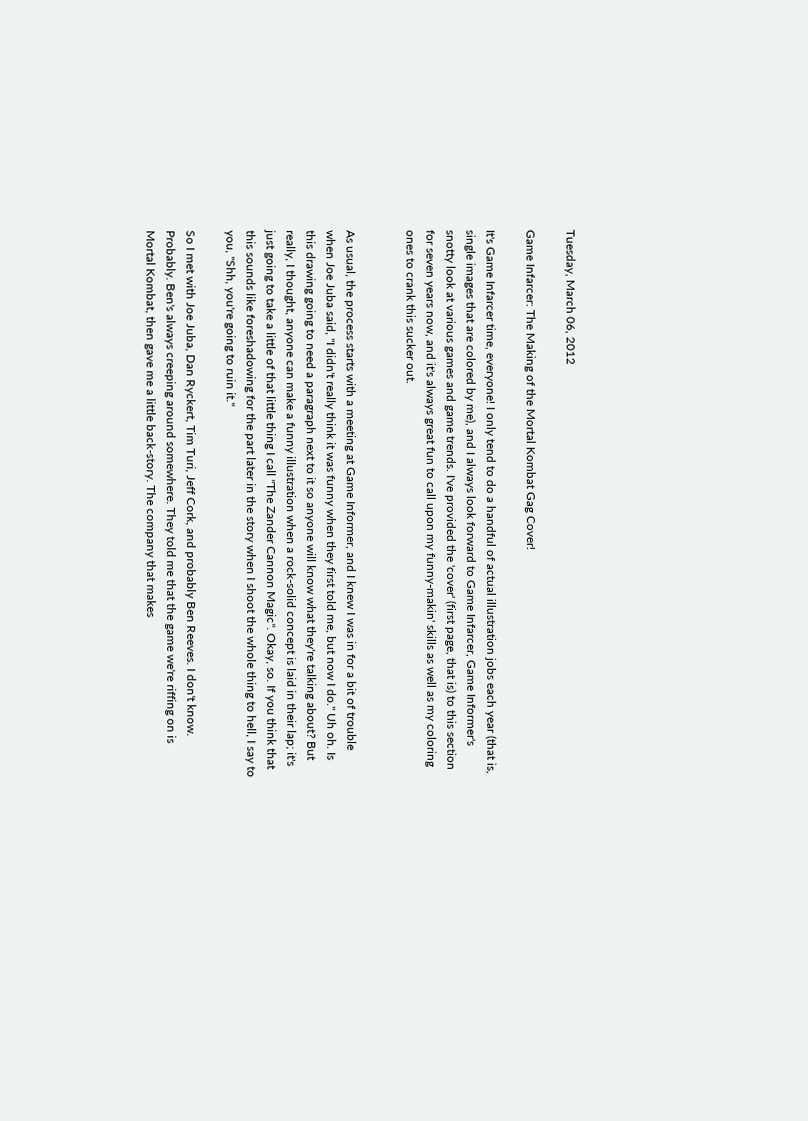Tuesday, March 06, 2012

Game Infarcer: The Making of the Mortal Kombat Gag Cover!

It's Game Infarcer time, everyone! I only tend to do a handful of actual illustration jobs each year (that is, single images that are colored by me), and I always look forward to Game Infarcer, Game Informer's snotty look at various games and game trends. I've provided the 'cover' (first page, that is) to this section for seven years now, and it's always great fun to call upon my funny-makin' skills as well as my coloring ones to crank this sucker out.


As usual, the process starts with a meeting at Game Informer, and I knew I was in for a bit of trouble when Joe Juba said, "I didn't really think it was funny when they first told me, but now I do." Uh oh. Is this drawing going to need a paragraph next to it so anyone will know what they're talking about? But really, I thought, anyone can make a funny illustration when a rock-solid concept is laid in their lap; it's just going to take a little of that little thing I call "The Zander Cannon Magic". Okay, so. If you think that this sounds like foreshadowing for the part later in the story when I shoot the whole thing to hell, I say to you, "Shh, you're going to ruin it."

So I met with Joe Juba, Dan Ryckert, Tim Turi, Jeff Cork, and probably Ben Reeves. I don't know. Probably. Ben's always creeping around somewhere. They told me that the game we're riffing on is Mortal Kombat, then gave me a little back-story. The company that makes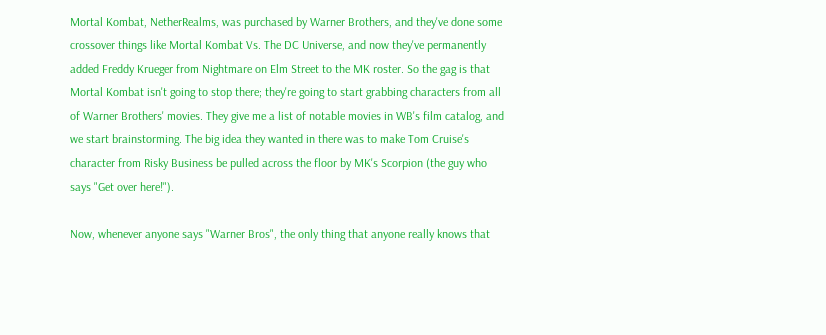Mortal Kombat, NetherRealms, was purchased by Warner Brothers, and they've done some crossover things like Mortal Kombat Vs. The DC Universe, and now they've permanently added Freddy Krueger from Nightmare on Elm Street to the MK roster. So the gag is that Mortal Kombat isn't going to stop there; they're going to start grabbing characters from all of Warner Brothers' movies. They give me a list of notable movies in WB's film catalog, and we start brainstorming. The big idea they wanted in there was to make Tom Cruise's character from Risky Business be pulled across the floor by MK's Scorpion (the guy who says "Get over here!").

Now, whenever anyone says "Warner Bros", the only thing that anyone really knows that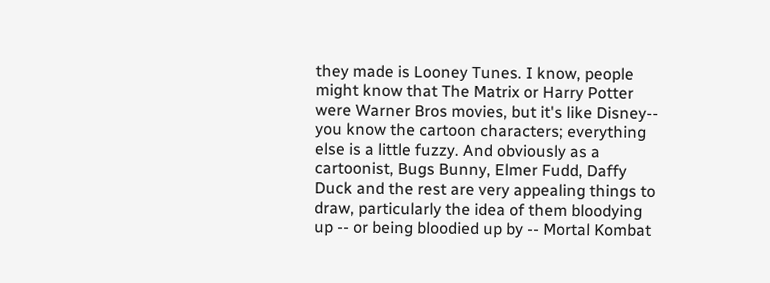they made is Looney Tunes. I know, people might know that The Matrix or Harry Potter were Warner Bros movies, but it's like Disney-- you know the cartoon characters; everything else is a little fuzzy. And obviously as a cartoonist, Bugs Bunny, Elmer Fudd, Daffy Duck and the rest are very appealing things to draw, particularly the idea of them bloodying up -- or being bloodied up by -- Mortal Kombat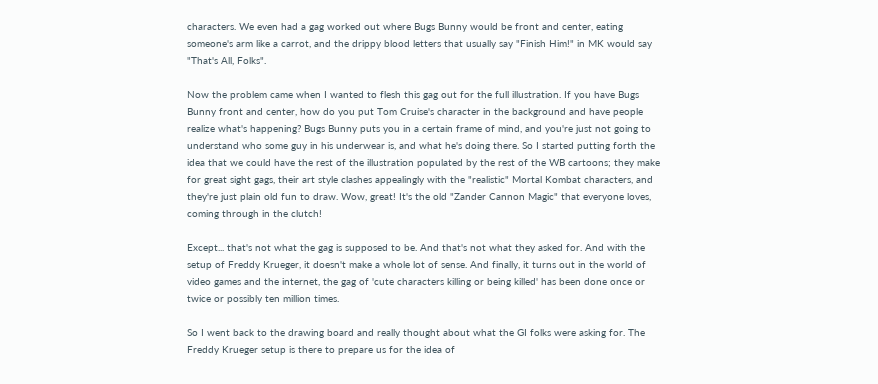characters. We even had a gag worked out where Bugs Bunny would be front and center, eating someone's arm like a carrot, and the drippy blood letters that usually say "Finish Him!" in MK would say "That's All, Folks".

Now the problem came when I wanted to flesh this gag out for the full illustration. If you have Bugs Bunny front and center, how do you put Tom Cruise's character in the background and have people realize what's happening? Bugs Bunny puts you in a certain frame of mind, and you're just not going to understand who some guy in his underwear is, and what he's doing there. So I started putting forth the idea that we could have the rest of the illustration populated by the rest of the WB cartoons; they make for great sight gags, their art style clashes appealingly with the "realistic" Mortal Kombat characters, and they're just plain old fun to draw. Wow, great! It's the old "Zander Cannon Magic" that everyone loves, coming through in the clutch!

Except... that's not what the gag is supposed to be. And that's not what they asked for. And with the setup of Freddy Krueger, it doesn't make a whole lot of sense. And finally, it turns out in the world of video games and the internet, the gag of 'cute characters killing or being killed' has been done once or twice or possibly ten million times.

So I went back to the drawing board and really thought about what the GI folks were asking for. The Freddy Krueger setup is there to prepare us for the idea of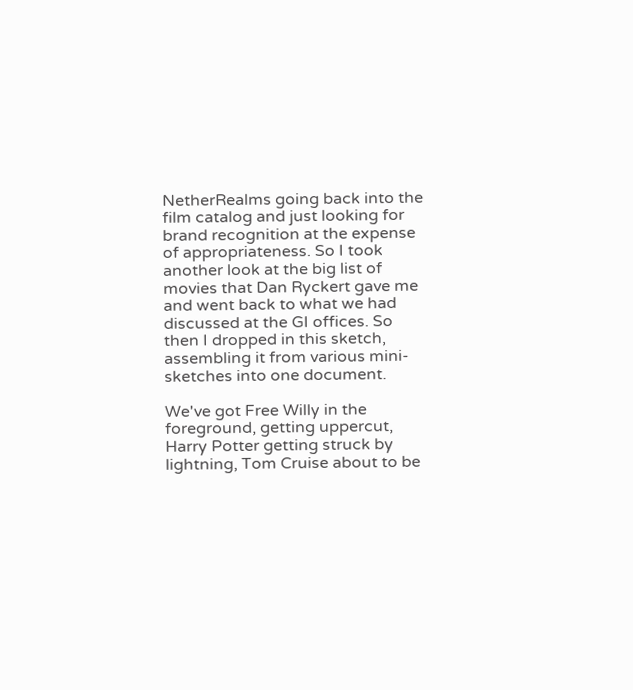NetherRealms going back into the film catalog and just looking for brand recognition at the expense of appropriateness. So I took another look at the big list of movies that Dan Ryckert gave me and went back to what we had discussed at the GI offices. So then I dropped in this sketch, assembling it from various mini-sketches into one document.

We've got Free Willy in the foreground, getting uppercut, Harry Potter getting struck by lightning, Tom Cruise about to be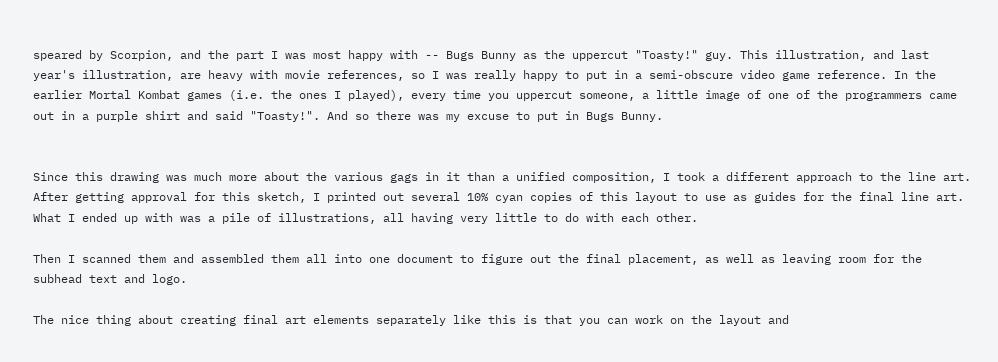speared by Scorpion, and the part I was most happy with -- Bugs Bunny as the uppercut "Toasty!" guy. This illustration, and last year's illustration, are heavy with movie references, so I was really happy to put in a semi-obscure video game reference. In the earlier Mortal Kombat games (i.e. the ones I played), every time you uppercut someone, a little image of one of the programmers came out in a purple shirt and said "Toasty!". And so there was my excuse to put in Bugs Bunny.


Since this drawing was much more about the various gags in it than a unified composition, I took a different approach to the line art. After getting approval for this sketch, I printed out several 10% cyan copies of this layout to use as guides for the final line art. What I ended up with was a pile of illustrations, all having very little to do with each other.

Then I scanned them and assembled them all into one document to figure out the final placement, as well as leaving room for the subhead text and logo.

The nice thing about creating final art elements separately like this is that you can work on the layout and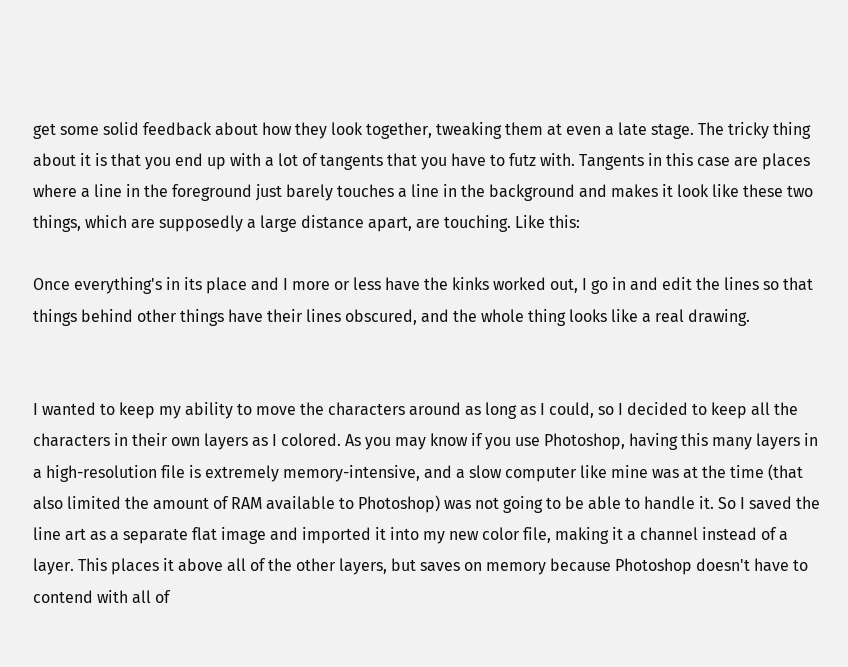get some solid feedback about how they look together, tweaking them at even a late stage. The tricky thing about it is that you end up with a lot of tangents that you have to futz with. Tangents in this case are places where a line in the foreground just barely touches a line in the background and makes it look like these two things, which are supposedly a large distance apart, are touching. Like this:

Once everything's in its place and I more or less have the kinks worked out, I go in and edit the lines so that things behind other things have their lines obscured, and the whole thing looks like a real drawing.


I wanted to keep my ability to move the characters around as long as I could, so I decided to keep all the characters in their own layers as I colored. As you may know if you use Photoshop, having this many layers in a high-resolution file is extremely memory-intensive, and a slow computer like mine was at the time (that also limited the amount of RAM available to Photoshop) was not going to be able to handle it. So I saved the line art as a separate flat image and imported it into my new color file, making it a channel instead of a layer. This places it above all of the other layers, but saves on memory because Photoshop doesn't have to contend with all of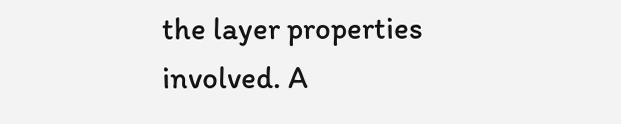the layer properties involved. A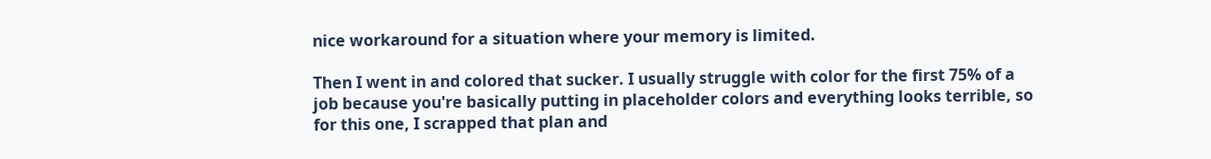nice workaround for a situation where your memory is limited.

Then I went in and colored that sucker. I usually struggle with color for the first 75% of a job because you're basically putting in placeholder colors and everything looks terrible, so for this one, I scrapped that plan and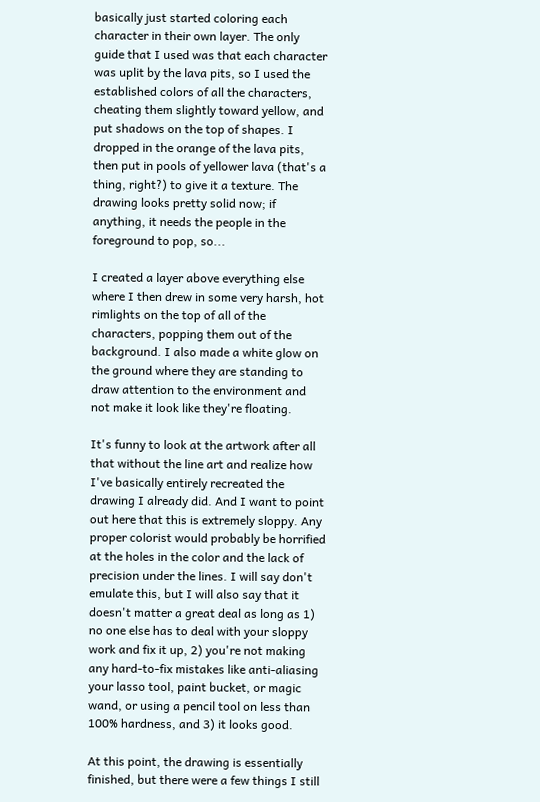basically just started coloring each character in their own layer. The only guide that I used was that each character was uplit by the lava pits, so I used the established colors of all the characters, cheating them slightly toward yellow, and put shadows on the top of shapes. I dropped in the orange of the lava pits, then put in pools of yellower lava (that's a thing, right?) to give it a texture. The drawing looks pretty solid now; if anything, it needs the people in the foreground to pop, so...

I created a layer above everything else where I then drew in some very harsh, hot rimlights on the top of all of the characters, popping them out of the background. I also made a white glow on the ground where they are standing to draw attention to the environment and not make it look like they're floating.

It's funny to look at the artwork after all that without the line art and realize how I've basically entirely recreated the drawing I already did. And I want to point out here that this is extremely sloppy. Any proper colorist would probably be horrified at the holes in the color and the lack of precision under the lines. I will say don't emulate this, but I will also say that it doesn't matter a great deal as long as 1) no one else has to deal with your sloppy work and fix it up, 2) you're not making any hard-to-fix mistakes like anti-aliasing your lasso tool, paint bucket, or magic wand, or using a pencil tool on less than 100% hardness, and 3) it looks good.

At this point, the drawing is essentially finished, but there were a few things I still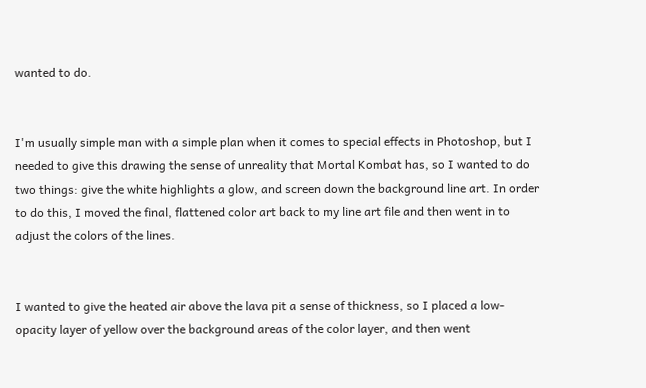wanted to do.


I'm usually simple man with a simple plan when it comes to special effects in Photoshop, but I needed to give this drawing the sense of unreality that Mortal Kombat has, so I wanted to do two things: give the white highlights a glow, and screen down the background line art. In order to do this, I moved the final, flattened color art back to my line art file and then went in to adjust the colors of the lines.


I wanted to give the heated air above the lava pit a sense of thickness, so I placed a low-opacity layer of yellow over the background areas of the color layer, and then went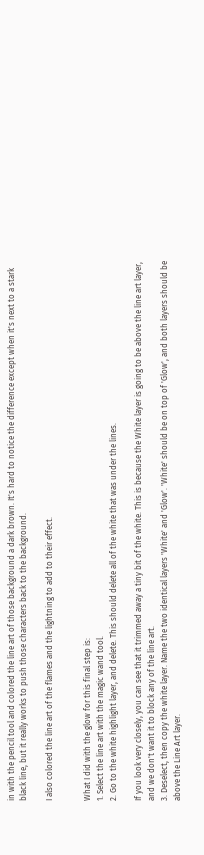in with the pencil tool and colored the line art of those background a dark brown. It's hard to notice the difference except when it's next to a stark black line, but it really works to push those characters back to the background.

I also colored the line art of the flames and the lightning to add to their effect.


What I did with the glow for this final step is:
1. Select the line art with the magic wand tool.
2. Go to the white highlight layer, and delete. This should delete all of the white that was under the lines.

If you look very closely, you can see that it trimmed away a tiny bit of the white. This is because the White layer is going to be above the line art layer, and we don't want it to block any of the line art.
3. Deselect, then copy the white layer. Name the two identical layers 'White' and 'Glow'. 'White' should be on top of 'Glow', and both layers should be above the Line Art layer.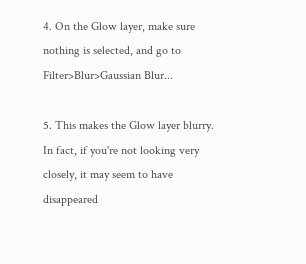4. On the Glow layer, make sure nothing is selected, and go to Filter>Blur>Gaussian Blur...

5. This makes the Glow layer blurry. In fact, if you're not looking very closely, it may seem to have disappeared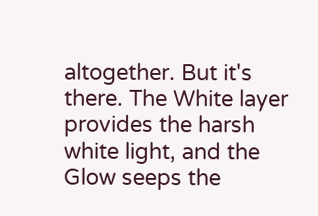altogether. But it's there. The White layer provides the harsh white light, and the Glow seeps the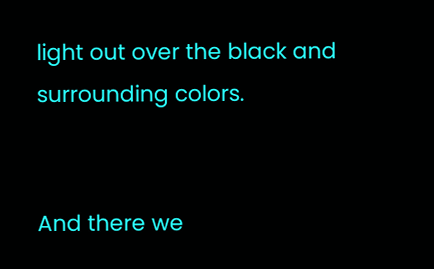light out over the black and surrounding colors.


And there we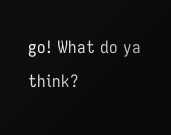go! What do ya think?